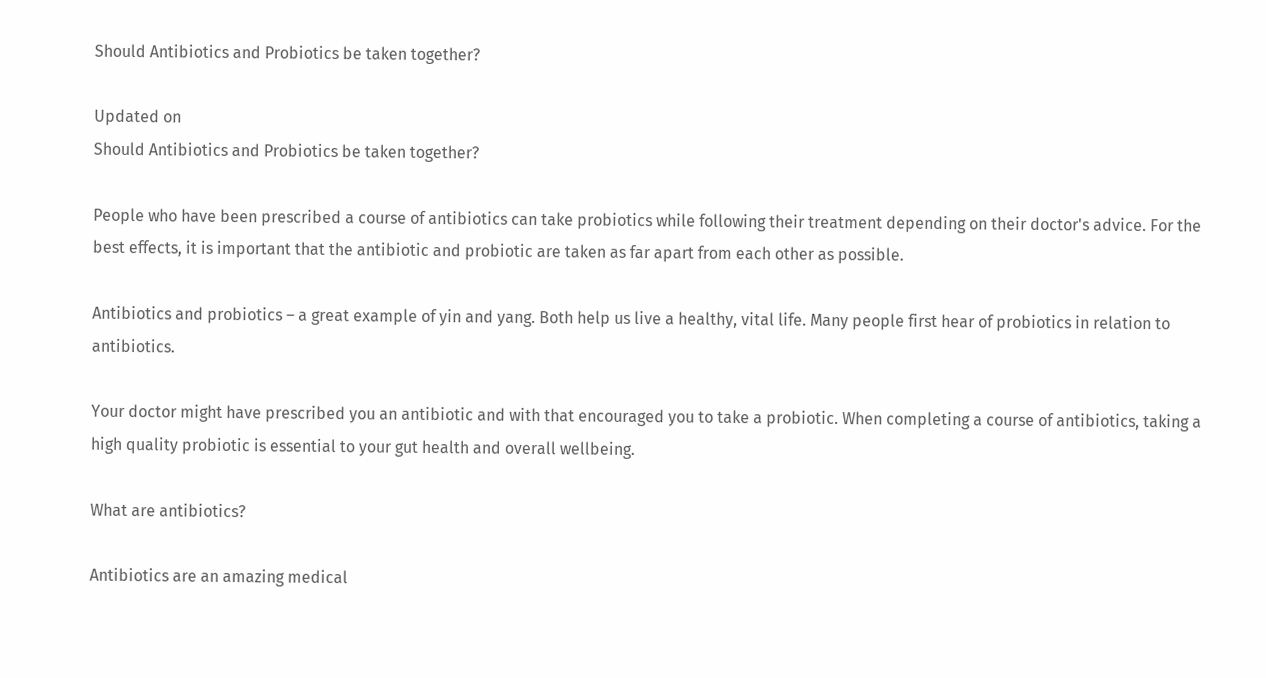Should Antibiotics and Probiotics be taken together?

Updated on
Should Antibiotics and Probiotics be taken together?

People who have been prescribed a course of antibiotics can take probiotics while following their treatment depending on their doctor's advice. For the best effects, it is important that the antibiotic and probiotic are taken as far apart from each other as possible.

Antibiotics and probiotics – a great example of yin and yang. Both help us live a healthy, vital life. Many people first hear of probiotics in relation to antibiotics.

Your doctor might have prescribed you an antibiotic and with that encouraged you to take a probiotic. When completing a course of antibiotics, taking a high quality probiotic is essential to your gut health and overall wellbeing.

What are antibiotics?

Antibiotics are an amazing medical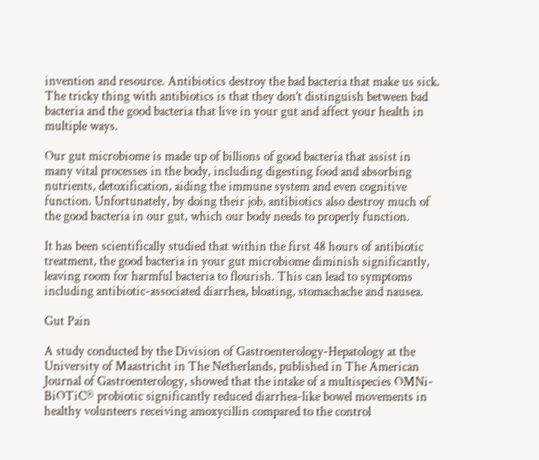invention and resource. Antibiotics destroy the bad bacteria that make us sick. The tricky thing with antibiotics is that they don’t distinguish between bad bacteria and the good bacteria that live in your gut and affect your health in multiple ways.

Our gut microbiome is made up of billions of good bacteria that assist in many vital processes in the body, including digesting food and absorbing nutrients, detoxification, aiding the immune system and even cognitive function. Unfortunately, by doing their job, antibiotics also destroy much of the good bacteria in our gut, which our body needs to properly function.

It has been scientifically studied that within the first 48 hours of antibiotic treatment, the good bacteria in your gut microbiome diminish significantly, leaving room for harmful bacteria to flourish. This can lead to symptoms including antibiotic-associated diarrhea, bloating, stomachache and nausea.

Gut Pain

A study conducted by the Division of Gastroenterology-Hepatology at the University of Maastricht in The Netherlands, published in The American Journal of Gastroenterology, showed that the intake of a multispecies OMNi-BiOTiC® probiotic significantly reduced diarrhea-like bowel movements in healthy volunteers receiving amoxycillin compared to the control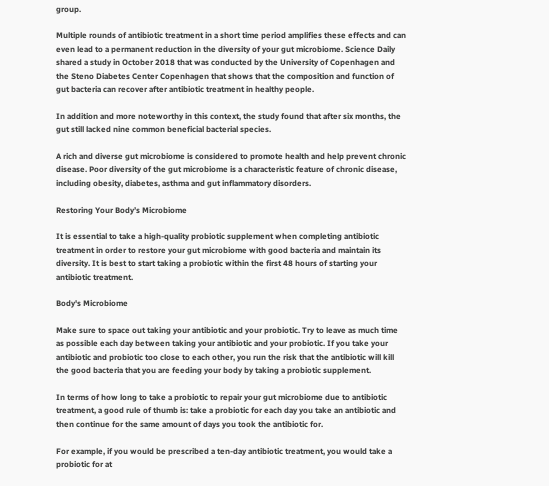group.

Multiple rounds of antibiotic treatment in a short time period amplifies these effects and can even lead to a permanent reduction in the diversity of your gut microbiome. Science Daily shared a study in October 2018 that was conducted by the University of Copenhagen and the Steno Diabetes Center Copenhagen that shows that the composition and function of gut bacteria can recover after antibiotic treatment in healthy people.

In addition and more noteworthy in this context, the study found that after six months, the gut still lacked nine common beneficial bacterial species.

A rich and diverse gut microbiome is considered to promote health and help prevent chronic disease. Poor diversity of the gut microbiome is a characteristic feature of chronic disease, including obesity, diabetes, asthma and gut inflammatory disorders.

Restoring Your Body’s Microbiome

It is essential to take a high-quality probiotic supplement when completing antibiotic treatment in order to restore your gut microbiome with good bacteria and maintain its diversity. It is best to start taking a probiotic within the first 48 hours of starting your antibiotic treatment.

Body's Microbiome

Make sure to space out taking your antibiotic and your probiotic. Try to leave as much time as possible each day between taking your antibiotic and your probiotic. If you take your antibiotic and probiotic too close to each other, you run the risk that the antibiotic will kill the good bacteria that you are feeding your body by taking a probiotic supplement.

In terms of how long to take a probiotic to repair your gut microbiome due to antibiotic treatment, a good rule of thumb is: take a probiotic for each day you take an antibiotic and then continue for the same amount of days you took the antibiotic for.

For example, if you would be prescribed a ten-day antibiotic treatment, you would take a probiotic for at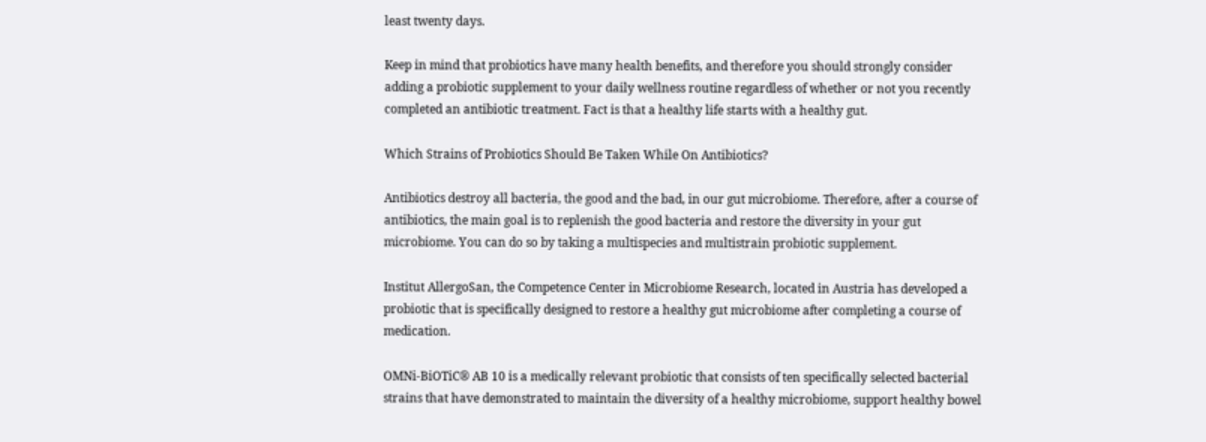least twenty days.

Keep in mind that probiotics have many health benefits, and therefore you should strongly consider adding a probiotic supplement to your daily wellness routine regardless of whether or not you recently completed an antibiotic treatment. Fact is that a healthy life starts with a healthy gut.

Which Strains of Probiotics Should Be Taken While On Antibiotics?

Antibiotics destroy all bacteria, the good and the bad, in our gut microbiome. Therefore, after a course of antibiotics, the main goal is to replenish the good bacteria and restore the diversity in your gut microbiome. You can do so by taking a multispecies and multistrain probiotic supplement.

Institut AllergoSan, the Competence Center in Microbiome Research, located in Austria has developed a probiotic that is specifically designed to restore a healthy gut microbiome after completing a course of medication.

OMNi-BiOTiC® AB 10 is a medically relevant probiotic that consists of ten specifically selected bacterial strains that have demonstrated to maintain the diversity of a healthy microbiome, support healthy bowel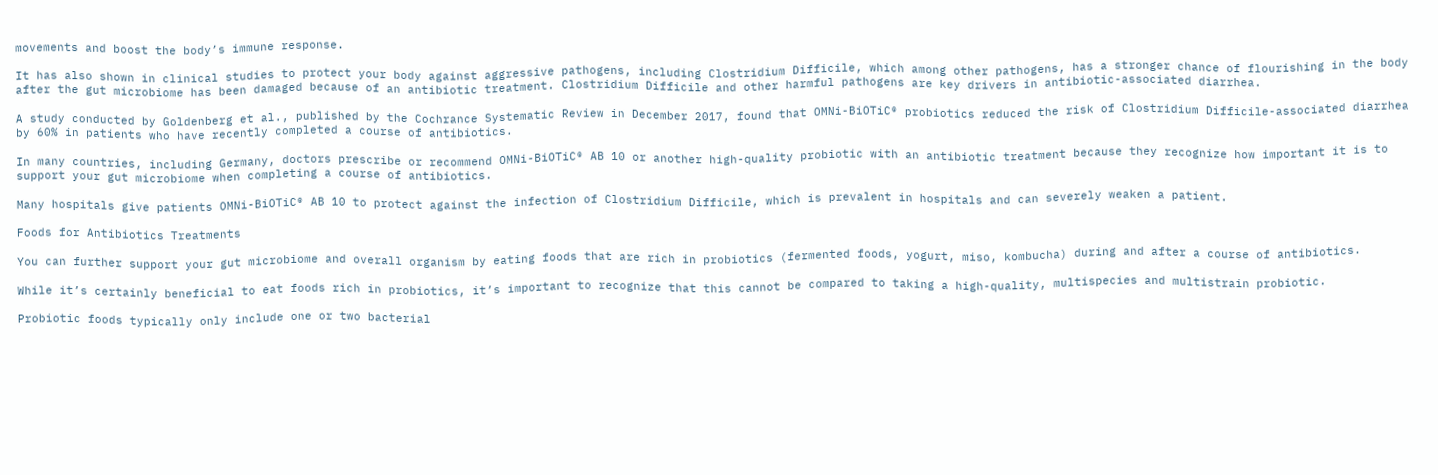movements and boost the body’s immune response.

It has also shown in clinical studies to protect your body against aggressive pathogens, including Clostridium Difficile, which among other pathogens, has a stronger chance of flourishing in the body after the gut microbiome has been damaged because of an antibiotic treatment. Clostridium Difficile and other harmful pathogens are key drivers in antibiotic-associated diarrhea.

A study conducted by Goldenberg et al., published by the Cochrance Systematic Review in December 2017, found that OMNi-BiOTiC® probiotics reduced the risk of Clostridium Difficile-associated diarrhea by 60% in patients who have recently completed a course of antibiotics.

In many countries, including Germany, doctors prescribe or recommend OMNi-BiOTiC® AB 10 or another high-quality probiotic with an antibiotic treatment because they recognize how important it is to support your gut microbiome when completing a course of antibiotics.

Many hospitals give patients OMNi-BiOTiC® AB 10 to protect against the infection of Clostridium Difficile, which is prevalent in hospitals and can severely weaken a patient.

Foods for Antibiotics Treatments

You can further support your gut microbiome and overall organism by eating foods that are rich in probiotics (fermented foods, yogurt, miso, kombucha) during and after a course of antibiotics.

While it’s certainly beneficial to eat foods rich in probiotics, it’s important to recognize that this cannot be compared to taking a high-quality, multispecies and multistrain probiotic.

Probiotic foods typically only include one or two bacterial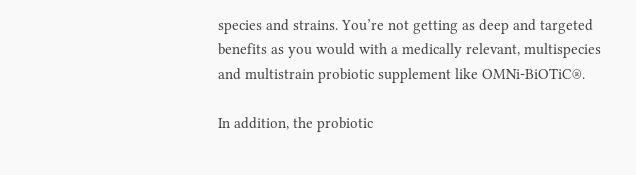species and strains. You’re not getting as deep and targeted benefits as you would with a medically relevant, multispecies and multistrain probiotic supplement like OMNi-BiOTiC®.

In addition, the probiotic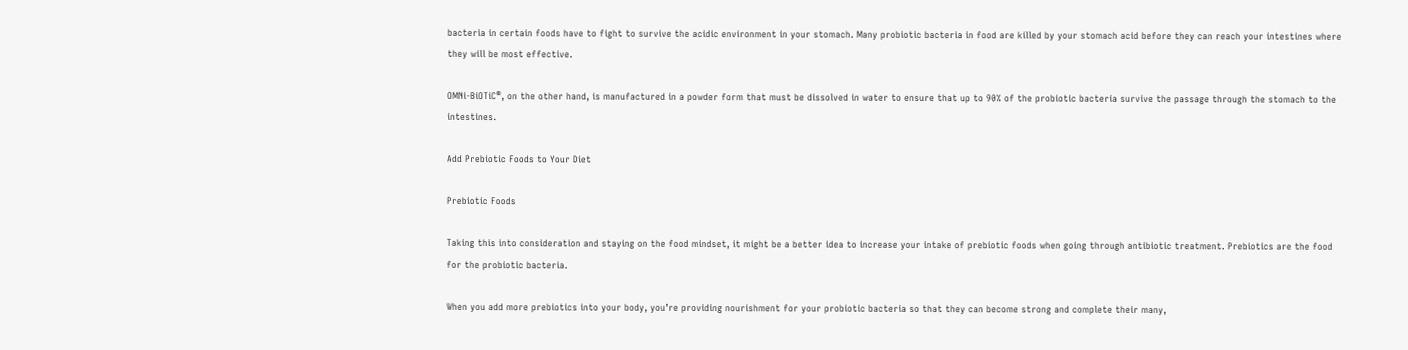bacteria in certain foods have to fight to survive the acidic environment in your stomach. Many probiotic bacteria in food are killed by your stomach acid before they can reach your intestines where they will be most effective.

OMNi-BiOTiC®, on the other hand, is manufactured in a powder form that must be dissolved in water to ensure that up to 90% of the probiotic bacteria survive the passage through the stomach to the intestines.

Add Prebiotic Foods to Your Diet

Prebiotic Foods

Taking this into consideration and staying on the food mindset, it might be a better idea to increase your intake of prebiotic foods when going through antibiotic treatment. Prebiotics are the food for the probiotic bacteria.

When you add more prebiotics into your body, you’re providing nourishment for your probiotic bacteria so that they can become strong and complete their many,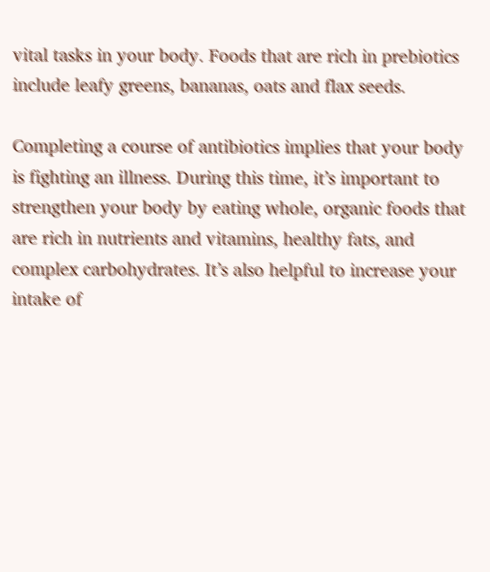vital tasks in your body. Foods that are rich in prebiotics include leafy greens, bananas, oats and flax seeds.

Completing a course of antibiotics implies that your body is fighting an illness. During this time, it’s important to strengthen your body by eating whole, organic foods that are rich in nutrients and vitamins, healthy fats, and complex carbohydrates. It’s also helpful to increase your intake of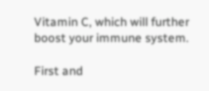Vitamin C, which will further boost your immune system.

First and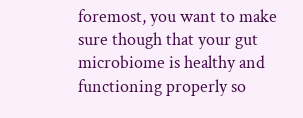foremost, you want to make sure though that your gut microbiome is healthy and functioning properly so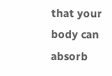that your body can absorb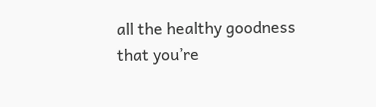all the healthy goodness that you’re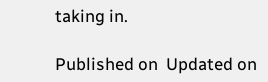taking in.

Published on  Updated on